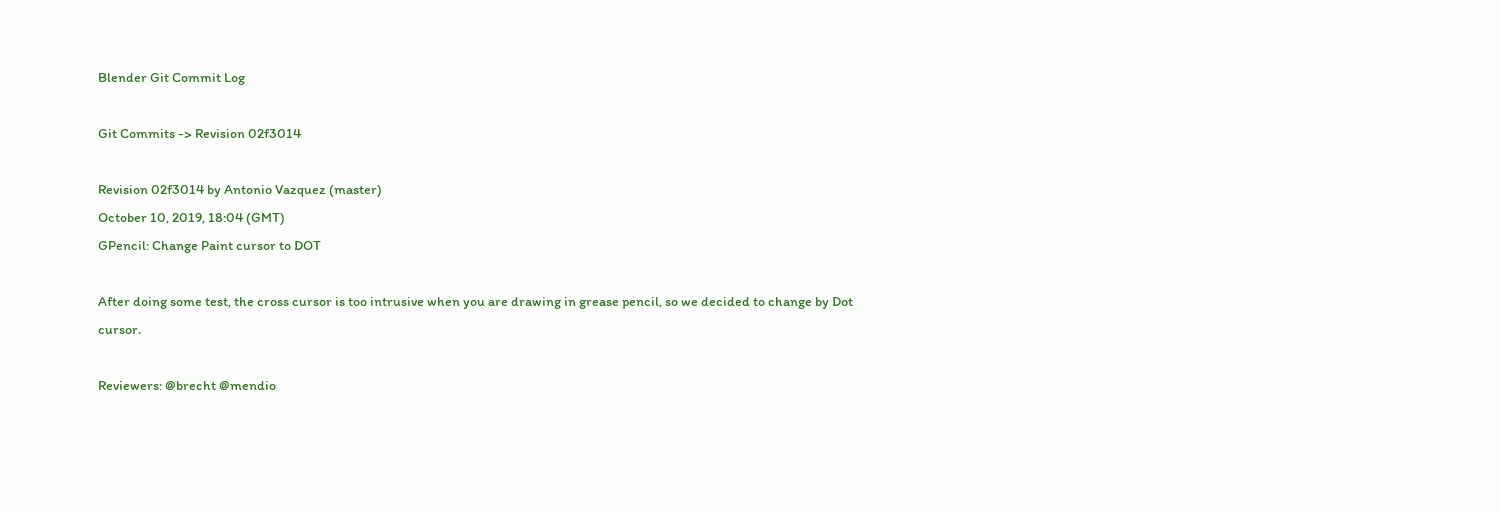Blender Git Commit Log

Git Commits -> Revision 02f3014

Revision 02f3014 by Antonio Vazquez (master)
October 10, 2019, 18:04 (GMT)
GPencil: Change Paint cursor to DOT

After doing some test, the cross cursor is too intrusive when you are drawing in grease pencil, so we decided to change by Dot cursor.

Reviewers: @brecht @mendio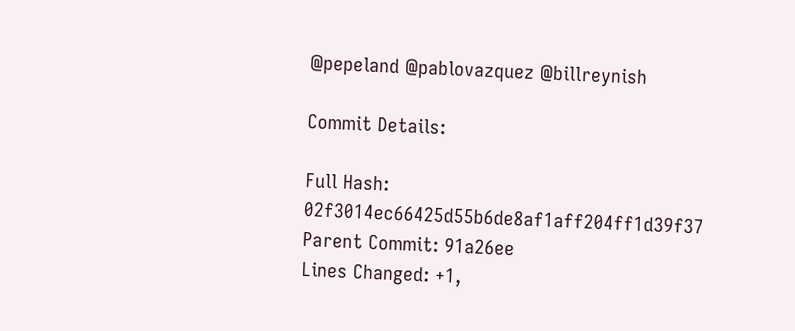@pepeland @pablovazquez @billreynish

Commit Details:

Full Hash: 02f3014ec66425d55b6de8af1aff204ff1d39f37
Parent Commit: 91a26ee
Lines Changed: +1,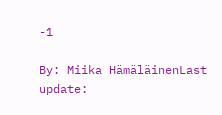-1

By: Miika HämäläinenLast update: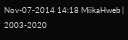Nov-07-2014 14:18 MiikaHweb | 2003-2020